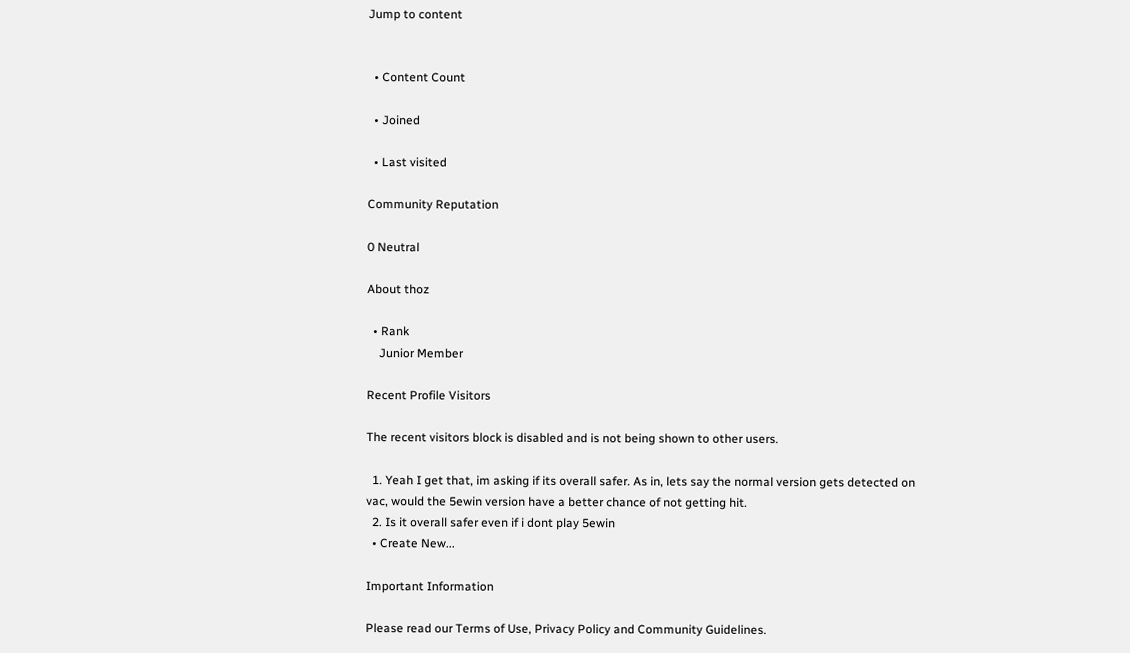Jump to content


  • Content Count

  • Joined

  • Last visited

Community Reputation

0 Neutral

About thoz

  • Rank
    Junior Member

Recent Profile Visitors

The recent visitors block is disabled and is not being shown to other users.

  1. Yeah I get that, im asking if its overall safer. As in, lets say the normal version gets detected on vac, would the 5ewin version have a better chance of not getting hit.
  2. Is it overall safer even if i dont play 5ewin
  • Create New...

Important Information

Please read our Terms of Use, Privacy Policy and Community Guidelines.